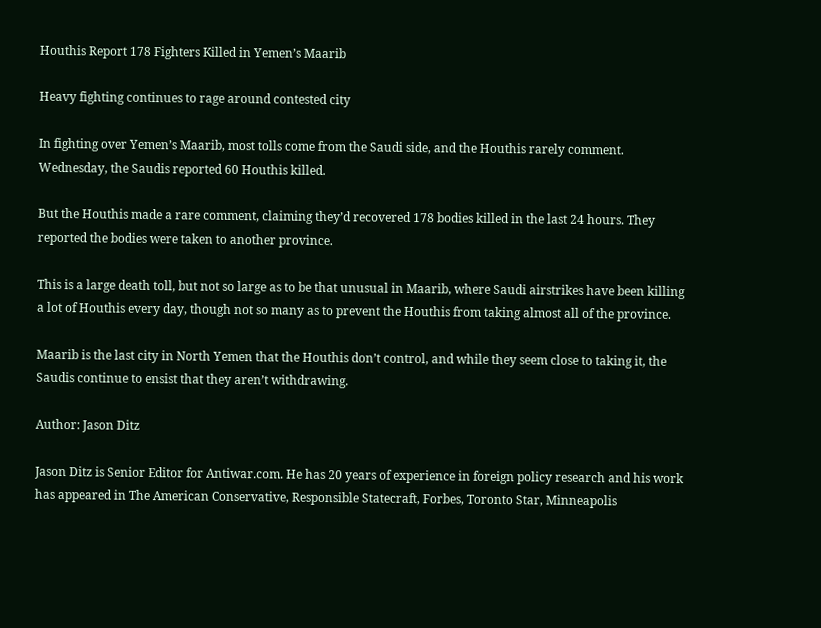Houthis Report 178 Fighters Killed in Yemen’s Maarib

Heavy fighting continues to rage around contested city

In fighting over Yemen’s Maarib, most tolls come from the Saudi side, and the Houthis rarely comment. Wednesday, the Saudis reported 60 Houthis killed.

But the Houthis made a rare comment, claiming they’d recovered 178 bodies killed in the last 24 hours. They reported the bodies were taken to another province.

This is a large death toll, but not so large as to be that unusual in Maarib, where Saudi airstrikes have been killing a lot of Houthis every day, though not so many as to prevent the Houthis from taking almost all of the province.

Maarib is the last city in North Yemen that the Houthis don’t control, and while they seem close to taking it, the Saudis continue to ensist that they aren’t withdrawing.

Author: Jason Ditz

Jason Ditz is Senior Editor for Antiwar.com. He has 20 years of experience in foreign policy research and his work has appeared in The American Conservative, Responsible Statecraft, Forbes, Toronto Star, Minneapolis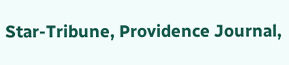Star-Tribune, Providence Journal,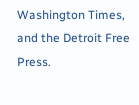Washington Times, and the Detroit Free Press.